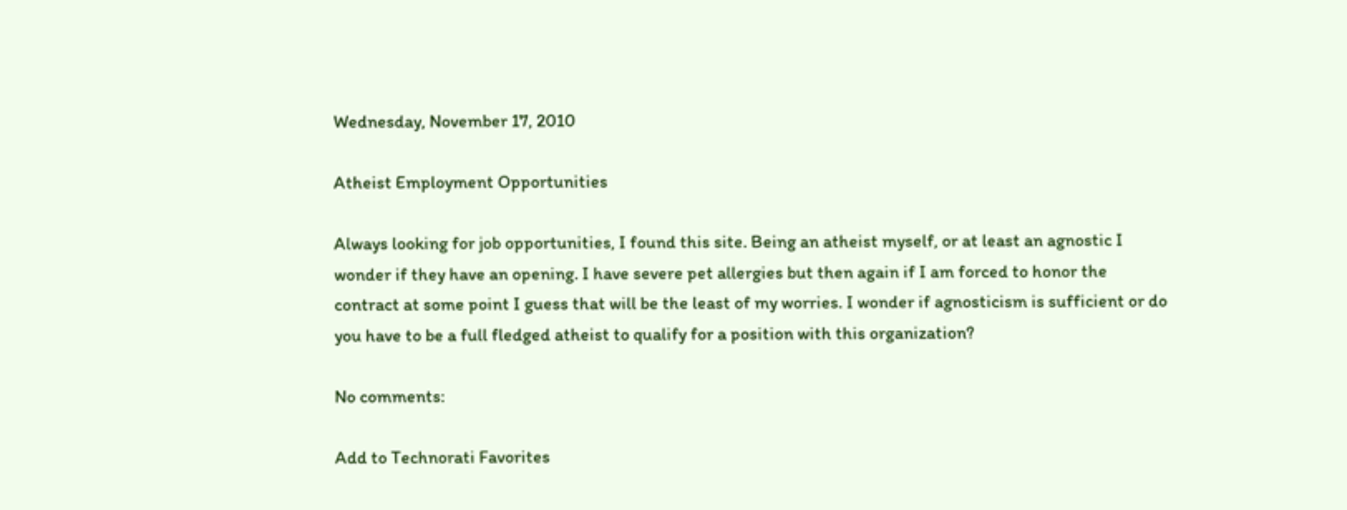Wednesday, November 17, 2010

Atheist Employment Opportunities

Always looking for job opportunities, I found this site. Being an atheist myself, or at least an agnostic I wonder if they have an opening. I have severe pet allergies but then again if I am forced to honor the contract at some point I guess that will be the least of my worries. I wonder if agnosticism is sufficient or do you have to be a full fledged atheist to qualify for a position with this organization?

No comments:

Add to Technorati Favorites